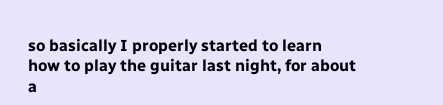so basically I properly started to learn how to play the guitar last night, for about a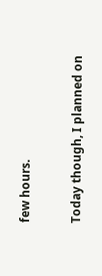few hours.

Today though, I planned on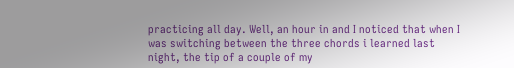practicing all day. Well, an hour in and I noticed that when I was switching between the three chords i learned last night, the tip of a couple of my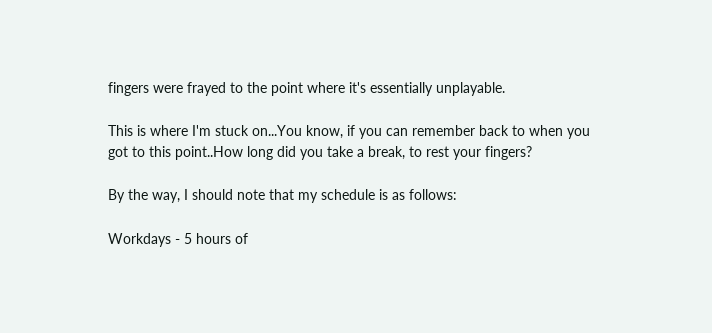fingers were frayed to the point where it's essentially unplayable.

This is where I'm stuck on...You know, if you can remember back to when you got to this point..How long did you take a break, to rest your fingers?

By the way, I should note that my schedule is as follows:

Workdays - 5 hours of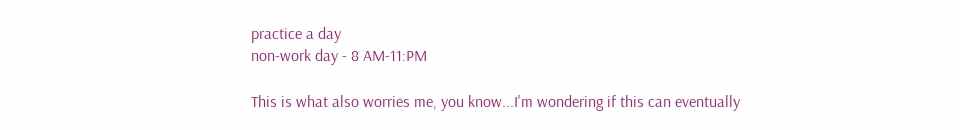practice a day
non-work day - 8 AM-11:PM

This is what also worries me, you know...I'm wondering if this can eventually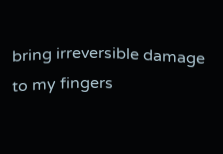bring irreversible damage to my fingers